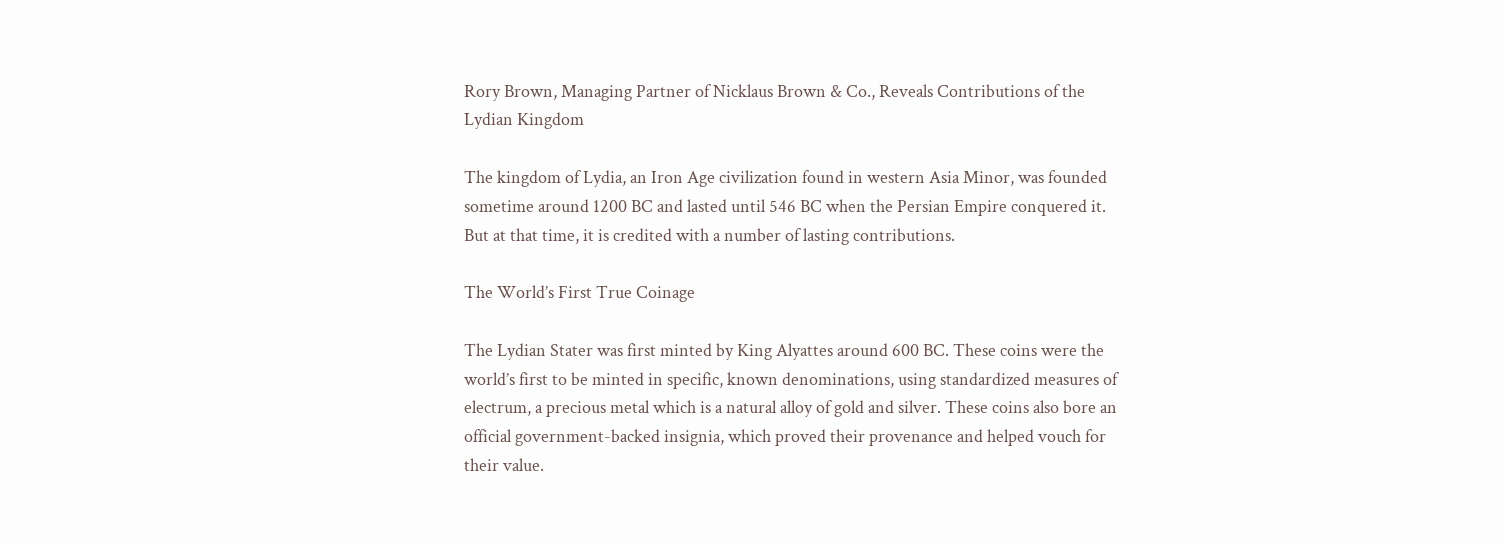Rory Brown, Managing Partner of Nicklaus Brown & Co., Reveals Contributions of the Lydian Kingdom

The kingdom of Lydia, an Iron Age civilization found in western Asia Minor, was founded sometime around 1200 BC and lasted until 546 BC when the Persian Empire conquered it. But at that time, it is credited with a number of lasting contributions.

The World’s First True Coinage

The Lydian Stater was first minted by King Alyattes around 600 BC. These coins were the world’s first to be minted in specific, known denominations, using standardized measures of electrum, a precious metal which is a natural alloy of gold and silver. These coins also bore an official government-backed insignia, which proved their provenance and helped vouch for their value.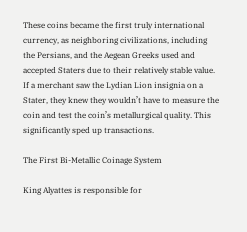These coins became the first truly international currency, as neighboring civilizations, including the Persians, and the Aegean Greeks used and accepted Staters due to their relatively stable value. If a merchant saw the Lydian Lion insignia on a Stater, they knew they wouldn’t have to measure the coin and test the coin’s metallurgical quality. This significantly sped up transactions.

The First Bi-Metallic Coinage System

King Alyattes is responsible for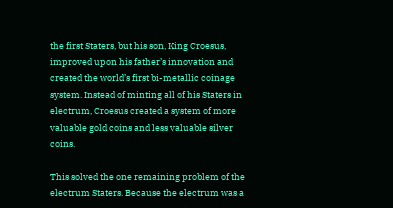the first Staters, but his son, King Croesus, improved upon his father’s innovation and created the world’s first bi-metallic coinage system. Instead of minting all of his Staters in electrum, Croesus created a system of more valuable gold coins and less valuable silver coins.

This solved the one remaining problem of the electrum Staters. Because the electrum was a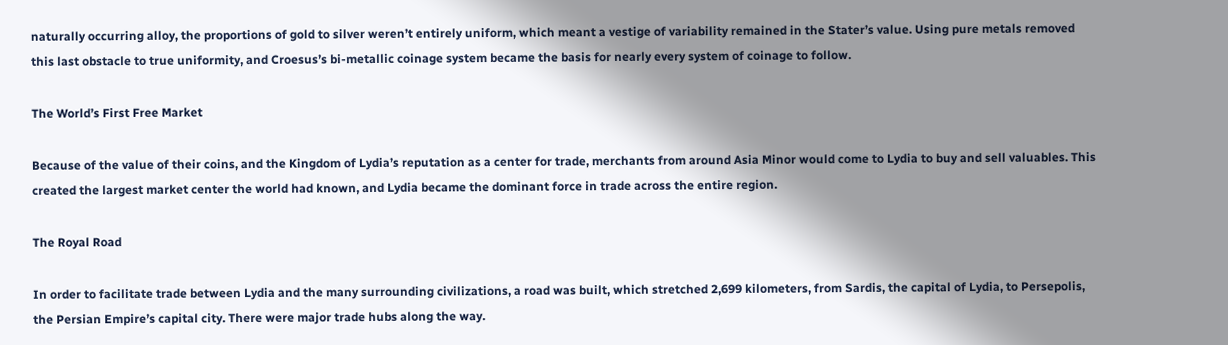naturally occurring alloy, the proportions of gold to silver weren’t entirely uniform, which meant a vestige of variability remained in the Stater’s value. Using pure metals removed this last obstacle to true uniformity, and Croesus’s bi-metallic coinage system became the basis for nearly every system of coinage to follow.

The World’s First Free Market

Because of the value of their coins, and the Kingdom of Lydia’s reputation as a center for trade, merchants from around Asia Minor would come to Lydia to buy and sell valuables. This created the largest market center the world had known, and Lydia became the dominant force in trade across the entire region.

The Royal Road

In order to facilitate trade between Lydia and the many surrounding civilizations, a road was built, which stretched 2,699 kilometers, from Sardis, the capital of Lydia, to Persepolis, the Persian Empire’s capital city. There were major trade hubs along the way.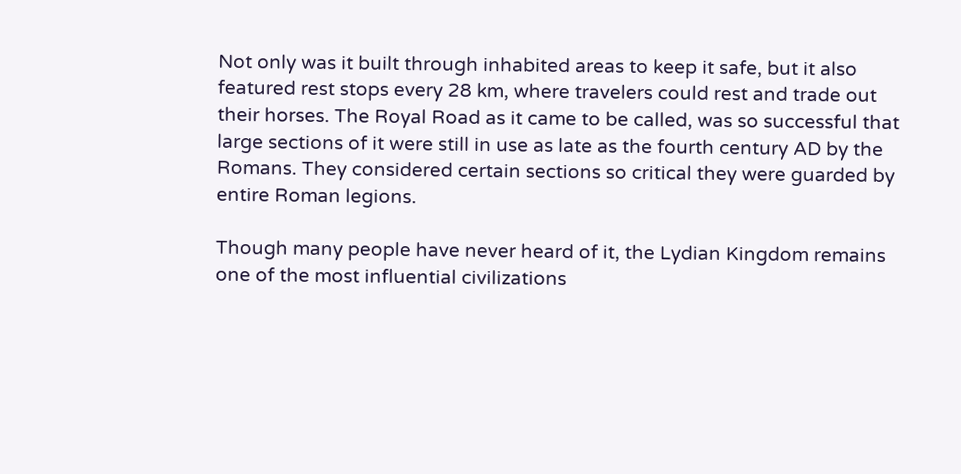Not only was it built through inhabited areas to keep it safe, but it also featured rest stops every 28 km, where travelers could rest and trade out their horses. The Royal Road as it came to be called, was so successful that large sections of it were still in use as late as the fourth century AD by the Romans. They considered certain sections so critical they were guarded by entire Roman legions.

Though many people have never heard of it, the Lydian Kingdom remains one of the most influential civilizations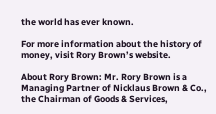the world has ever known.

For more information about the history of money, visit Rory Brown’s website.

About Rory Brown: Mr. Rory Brown is a Managing Partner of Nicklaus Brown & Co., the Chairman of Goods & Services,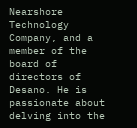Nearshore Technology Company, and a member of the board of directors of Desano. He is passionate about delving into the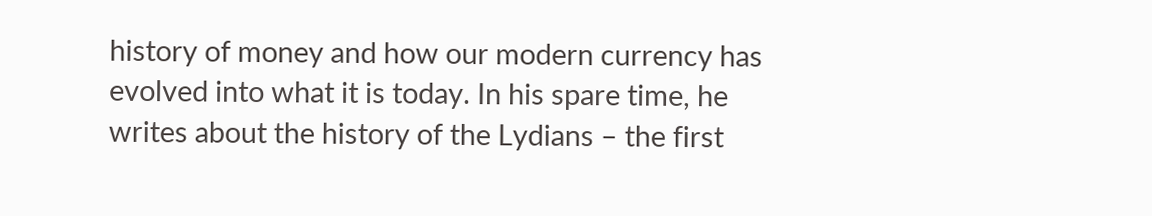history of money and how our modern currency has evolved into what it is today. In his spare time, he writes about the history of the Lydians – the first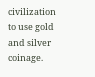civilization to use gold and silver coinage.